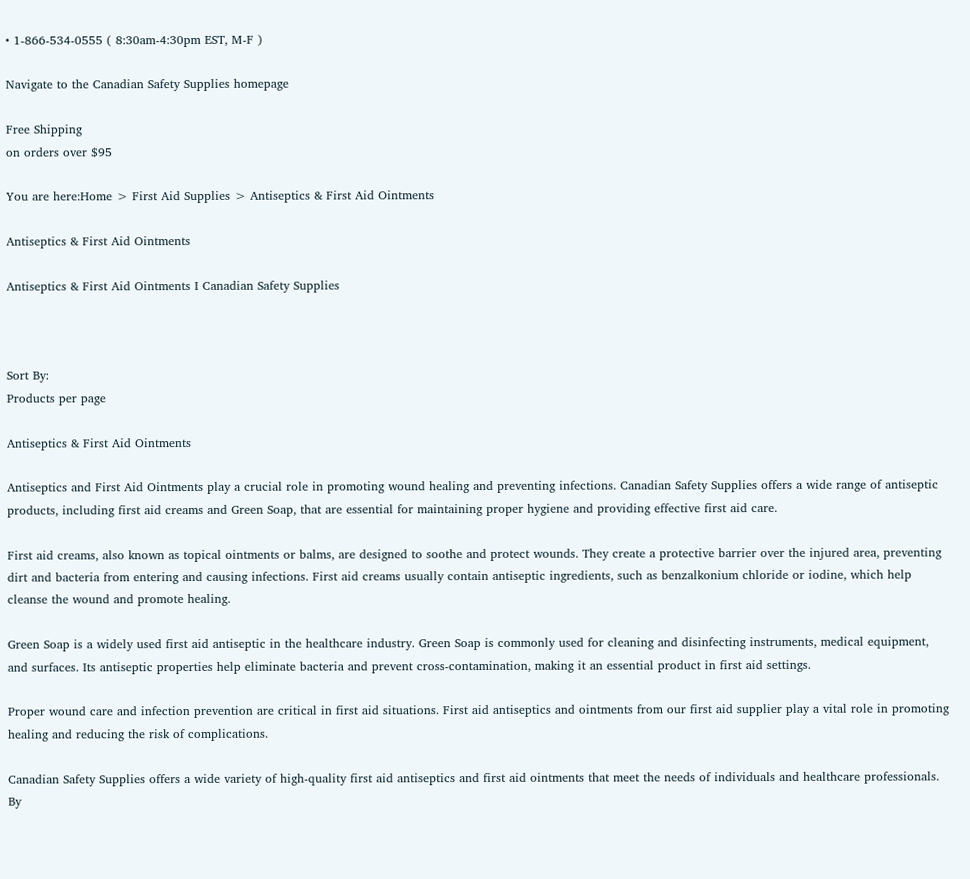• 1-866-534-0555 ( 8:30am-4:30pm EST, M-F )

Navigate to the Canadian Safety Supplies homepage

Free Shipping
on orders over $95

You are here:Home > First Aid Supplies > Antiseptics & First Aid Ointments

Antiseptics & First Aid Ointments

Antiseptics & First Aid Ointments I Canadian Safety Supplies



Sort By:
Products per page

Antiseptics & First Aid Ointments

Antiseptics and First Aid Ointments play a crucial role in promoting wound healing and preventing infections. Canadian Safety Supplies offers a wide range of antiseptic products, including first aid creams and Green Soap, that are essential for maintaining proper hygiene and providing effective first aid care.

First aid creams, also known as topical ointments or balms, are designed to soothe and protect wounds. They create a protective barrier over the injured area, preventing dirt and bacteria from entering and causing infections. First aid creams usually contain antiseptic ingredients, such as benzalkonium chloride or iodine, which help cleanse the wound and promote healing.

Green Soap is a widely used first aid antiseptic in the healthcare industry. Green Soap is commonly used for cleaning and disinfecting instruments, medical equipment, and surfaces. Its antiseptic properties help eliminate bacteria and prevent cross-contamination, making it an essential product in first aid settings.

Proper wound care and infection prevention are critical in first aid situations. First aid antiseptics and ointments from our first aid supplier play a vital role in promoting healing and reducing the risk of complications.

Canadian Safety Supplies offers a wide variety of high-quality first aid antiseptics and first aid ointments that meet the needs of individuals and healthcare professionals. By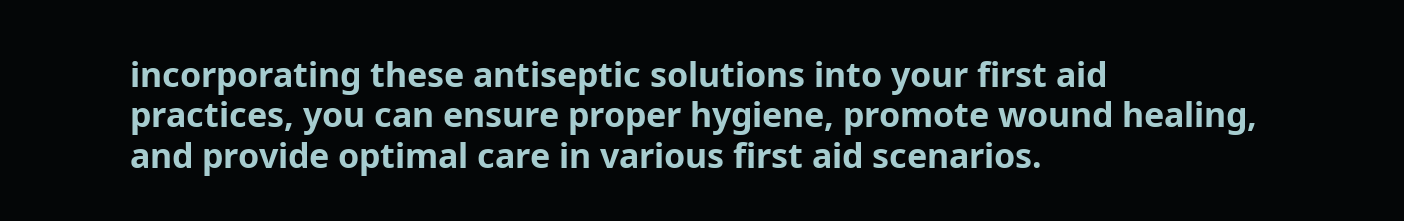incorporating these antiseptic solutions into your first aid practices, you can ensure proper hygiene, promote wound healing, and provide optimal care in various first aid scenarios.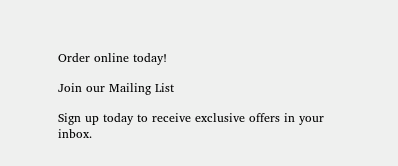Order online today!

Join our Mailing List

Sign up today to receive exclusive offers in your inbox.